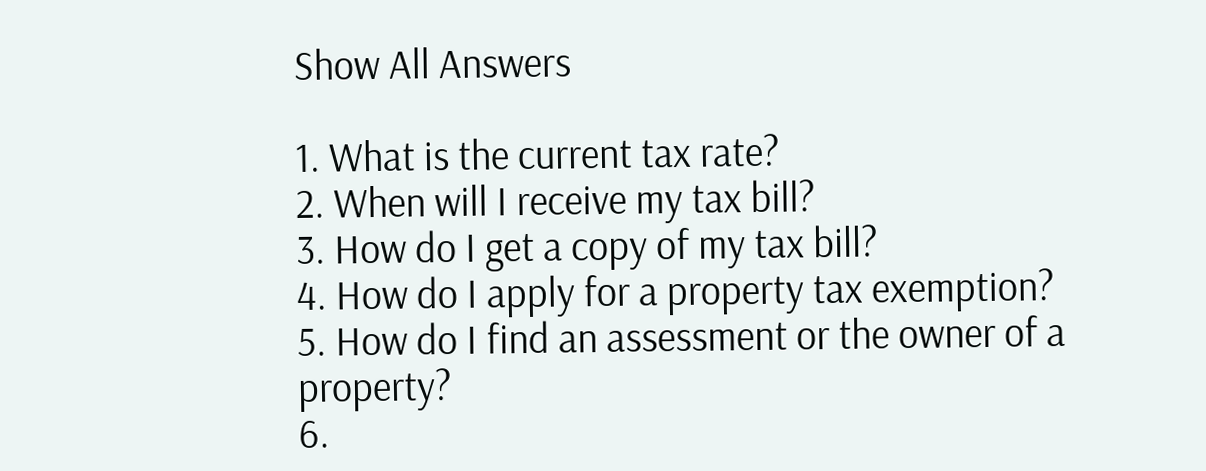Show All Answers

1. What is the current tax rate?
2. When will I receive my tax bill?
3. How do I get a copy of my tax bill?
4. How do I apply for a property tax exemption?
5. How do I find an assessment or the owner of a property?
6.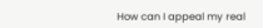How can I appeal my real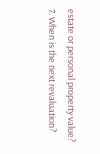estate or personal property value?
7. When is the next revaluation?